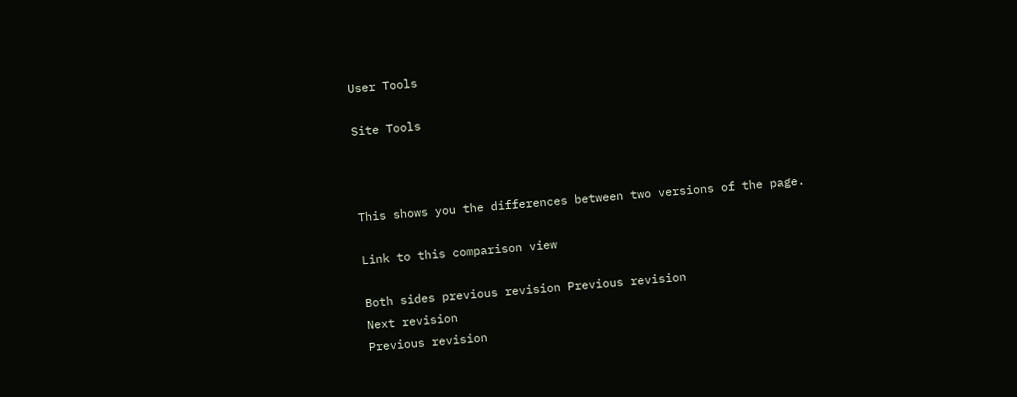User Tools

Site Tools



This shows you the differences between two versions of the page.

Link to this comparison view

Both sides previous revision Previous revision
Next revision
Previous revision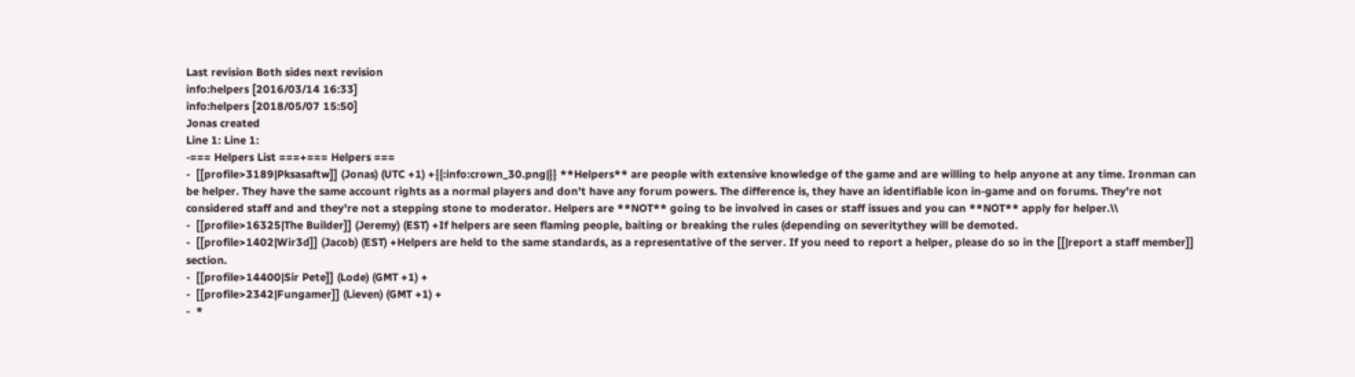Last revision Both sides next revision
info:helpers [2016/03/14 16:33]
info:helpers [2018/05/07 15:50]
Jonas created
Line 1: Line 1:
-=== Helpers List ===+=== Helpers ===
-  [[profile>3189|Pksasaftw]] (Jonas) (UTC +1) +{{:info:crown_30.png|}} **Helpers** are people with extensive knowledge of the game and are willing to help anyone at any time. Ironman can be helper. They have the same account rights as a normal players and don't have any forum powers. The difference is, they have an identifiable icon in-game and on forums. They're not considered staff and and they're not a stepping stone to moderator. Helpers are **NOT** going to be involved in cases or staff issues and you can **NOT** apply for helper.\\
-  [[profile>16325|The Builder]] (Jeremy) (EST) +If helpers are seen flaming people, baiting or breaking the rules (depending on severitythey will be demoted.
-  [[profile>1402|Wir3d]] (Jacob) (EST) +Helpers are held to the same standards, as a representative of the server. If you need to report a helper, please do so in the [[|report a staff member]] section.
-  [[profile>14400|Sir Pete]] (Lode) (GMT +1) +
-  [[profile>2342|Fungamer]] (Lieven) (GMT +1) +
-  *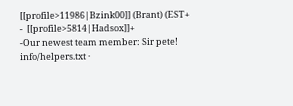[[profile>11986|Bzink00]] (Brant) (EST+
-  [[profile>5814|Hadsox]]+
-Our newest team member: Sir pete!
info/helpers.txt ·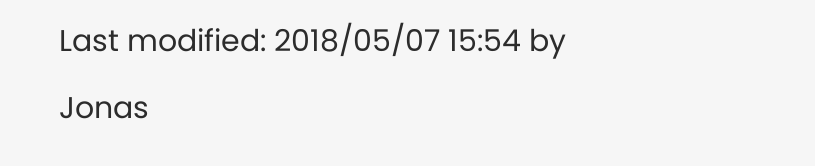Last modified: 2018/05/07 15:54 by Jonas